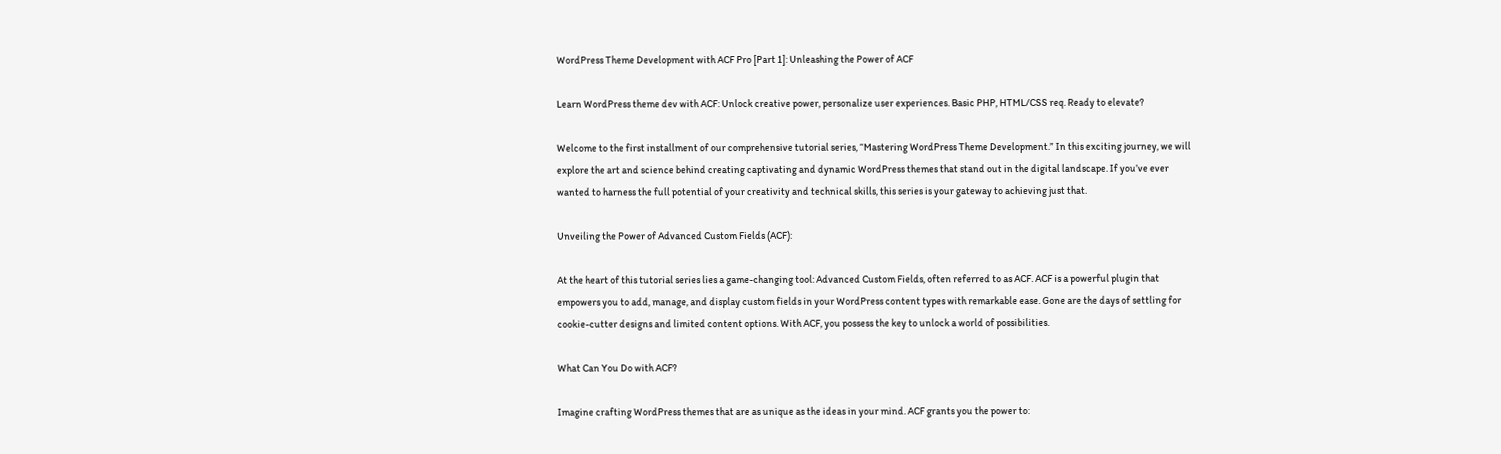WordPress Theme Development with ACF Pro [Part 1]: Unleashing the Power of ACF

Learn WordPress theme dev with ACF: Unlock creative power, personalize user experiences. Basic PHP, HTML/CSS req. Ready to elevate?

Welcome to the first installment of our comprehensive tutorial series, “Mastering WordPress Theme Development.” In this exciting journey, we will explore the art and science behind creating captivating and dynamic WordPress themes that stand out in the digital landscape. If you’ve ever wanted to harness the full potential of your creativity and technical skills, this series is your gateway to achieving just that.

Unveiling the Power of Advanced Custom Fields (ACF):

At the heart of this tutorial series lies a game-changing tool: Advanced Custom Fields, often referred to as ACF. ACF is a powerful plugin that empowers you to add, manage, and display custom fields in your WordPress content types with remarkable ease. Gone are the days of settling for cookie-cutter designs and limited content options. With ACF, you possess the key to unlock a world of possibilities.

What Can You Do with ACF?

Imagine crafting WordPress themes that are as unique as the ideas in your mind. ACF grants you the power to: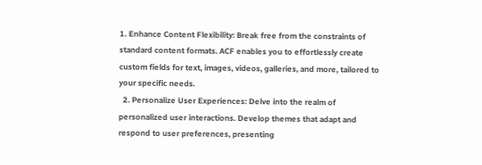1. Enhance Content Flexibility: Break free from the constraints of standard content formats. ACF enables you to effortlessly create custom fields for text, images, videos, galleries, and more, tailored to your specific needs.
  2. Personalize User Experiences: Delve into the realm of personalized user interactions. Develop themes that adapt and respond to user preferences, presenting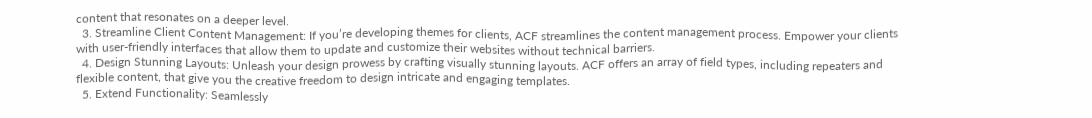content that resonates on a deeper level.
  3. Streamline Client Content Management: If you’re developing themes for clients, ACF streamlines the content management process. Empower your clients with user-friendly interfaces that allow them to update and customize their websites without technical barriers.
  4. Design Stunning Layouts: Unleash your design prowess by crafting visually stunning layouts. ACF offers an array of field types, including repeaters and flexible content, that give you the creative freedom to design intricate and engaging templates.
  5. Extend Functionality: Seamlessly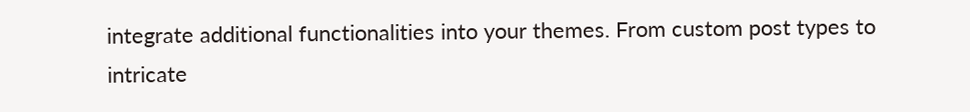integrate additional functionalities into your themes. From custom post types to intricate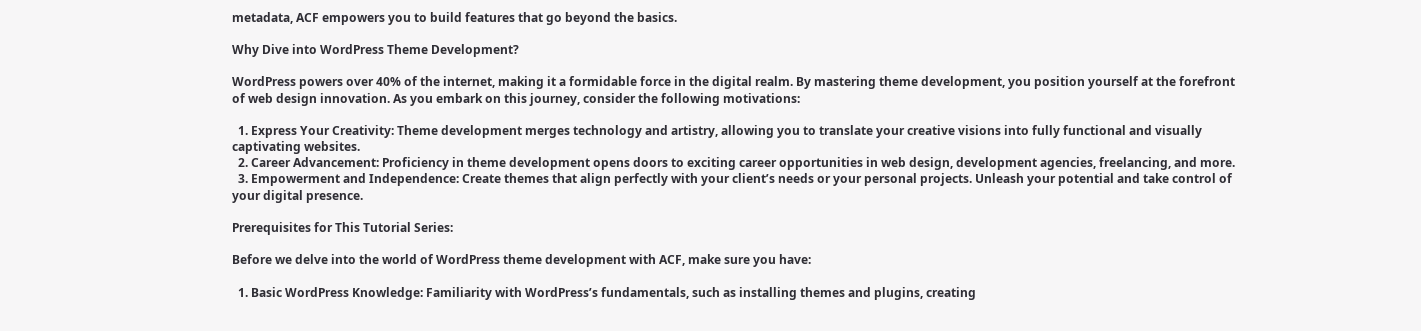metadata, ACF empowers you to build features that go beyond the basics.

Why Dive into WordPress Theme Development?

WordPress powers over 40% of the internet, making it a formidable force in the digital realm. By mastering theme development, you position yourself at the forefront of web design innovation. As you embark on this journey, consider the following motivations:

  1. Express Your Creativity: Theme development merges technology and artistry, allowing you to translate your creative visions into fully functional and visually captivating websites.
  2. Career Advancement: Proficiency in theme development opens doors to exciting career opportunities in web design, development agencies, freelancing, and more.
  3. Empowerment and Independence: Create themes that align perfectly with your client’s needs or your personal projects. Unleash your potential and take control of your digital presence.

Prerequisites for This Tutorial Series:

Before we delve into the world of WordPress theme development with ACF, make sure you have:

  1. Basic WordPress Knowledge: Familiarity with WordPress’s fundamentals, such as installing themes and plugins, creating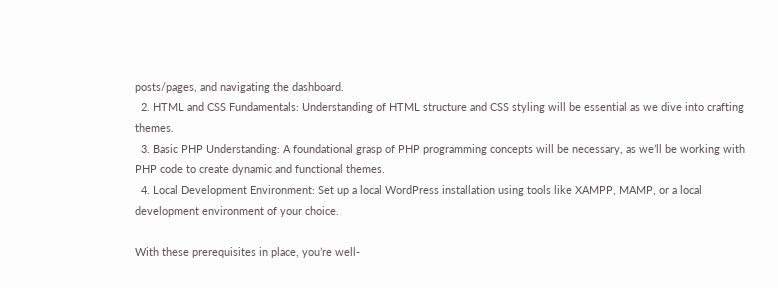posts/pages, and navigating the dashboard.
  2. HTML and CSS Fundamentals: Understanding of HTML structure and CSS styling will be essential as we dive into crafting themes.
  3. Basic PHP Understanding: A foundational grasp of PHP programming concepts will be necessary, as we’ll be working with PHP code to create dynamic and functional themes.
  4. Local Development Environment: Set up a local WordPress installation using tools like XAMPP, MAMP, or a local development environment of your choice.

With these prerequisites in place, you’re well-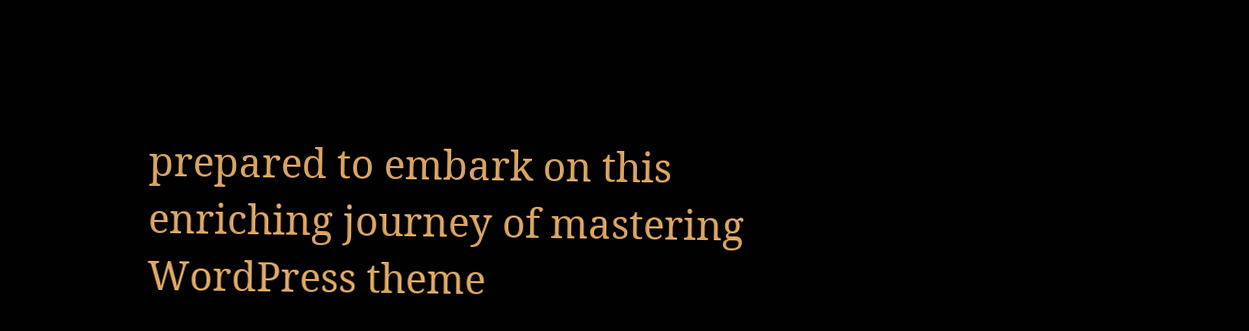prepared to embark on this enriching journey of mastering WordPress theme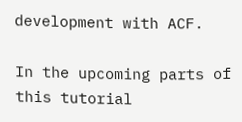development with ACF.

In the upcoming parts of this tutorial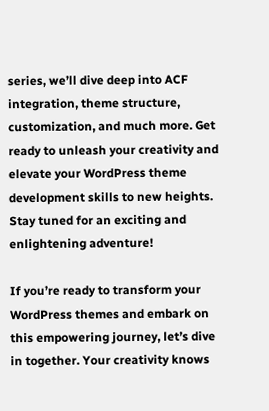series, we’ll dive deep into ACF integration, theme structure, customization, and much more. Get ready to unleash your creativity and elevate your WordPress theme development skills to new heights. Stay tuned for an exciting and enlightening adventure!

If you’re ready to transform your WordPress themes and embark on this empowering journey, let’s dive in together. Your creativity knows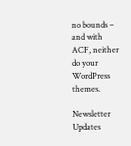no bounds – and with ACF, neither do your WordPress themes.

Newsletter Updates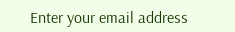Enter your email address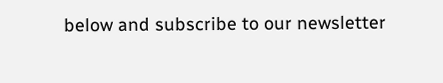below and subscribe to our newsletter